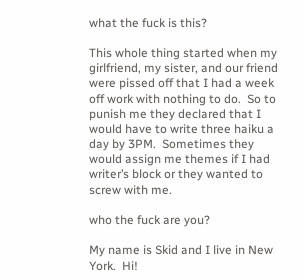what the fuck is this?

This whole thing started when my girlfriend, my sister, and our friend were pissed off that I had a week off work with nothing to do.  So to punish me they declared that I would have to write three haiku a day by 3PM.  Sometimes they would assign me themes if I had writer’s block or they wanted to screw with me.

who the fuck are you?

My name is Skid and I live in New York.  Hi!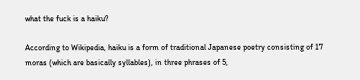what the fuck is a haiku?

According to Wikipedia, haiku is a form of traditional Japanese poetry consisting of 17 moras (which are basically syllables), in three phrases of 5,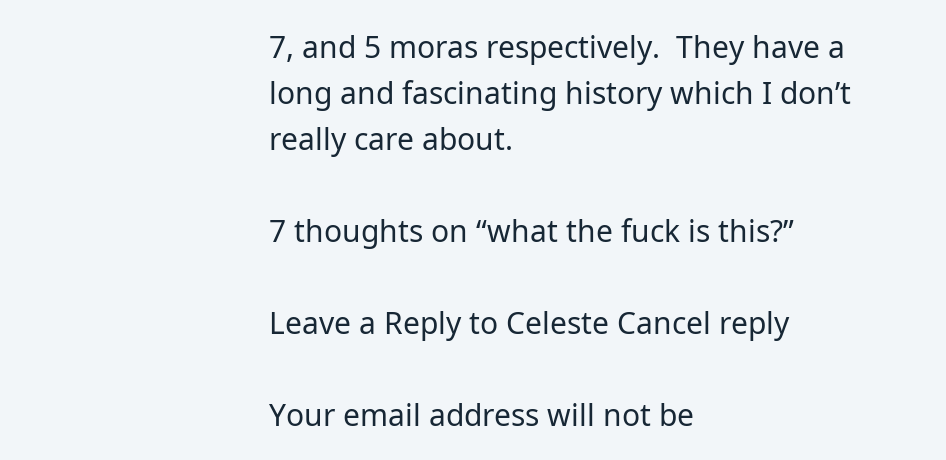7, and 5 moras respectively.  They have a long and fascinating history which I don’t really care about.

7 thoughts on “what the fuck is this?”

Leave a Reply to Celeste Cancel reply

Your email address will not be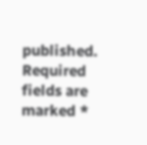published. Required fields are marked *